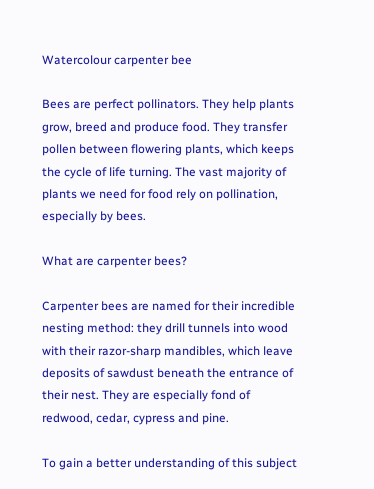Watercolour carpenter bee

Bees are perfect pollinators. They help plants grow, breed and produce food. They transfer pollen between flowering plants, which keeps the cycle of life turning. The vast majority of plants we need for food rely on pollination, especially by bees.

What are carpenter bees?

Carpenter bees are named for their incredible nesting method: they drill tunnels into wood with their razor-sharp mandibles, which leave deposits of sawdust beneath the entrance of their nest. They are especially fond of redwood, cedar, cypress and pine.

To gain a better understanding of this subject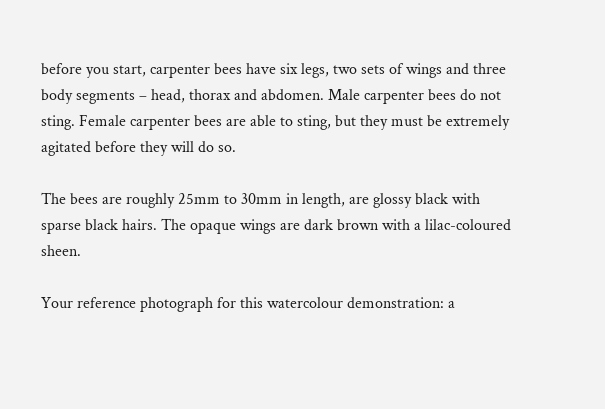before you start, carpenter bees have six legs, two sets of wings and three body segments – head, thorax and abdomen. Male carpenter bees do not sting. Female carpenter bees are able to sting, but they must be extremely agitated before they will do so.

The bees are roughly 25mm to 30mm in length, are glossy black with sparse black hairs. The opaque wings are dark brown with a lilac-coloured sheen.

Your reference photograph for this watercolour demonstration: a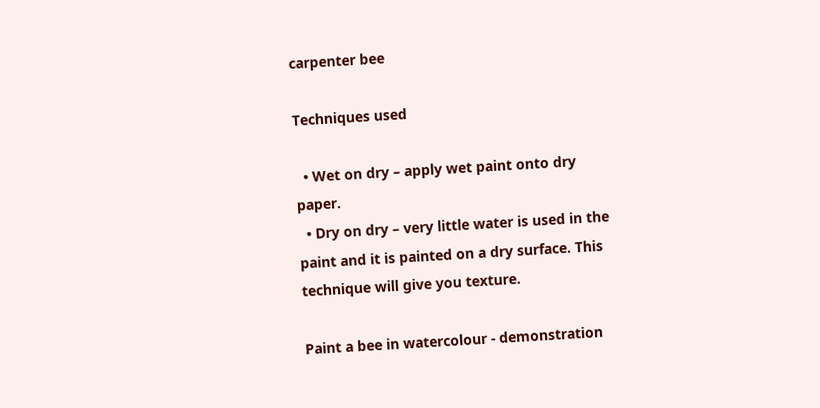carpenter bee

Techniques used

  • Wet on dry – apply wet paint onto dry paper.
  • Dry on dry – very little water is used in the paint and it is painted on a dry surface. This technique will give you texture.

Paint a bee in watercolour - demonstration